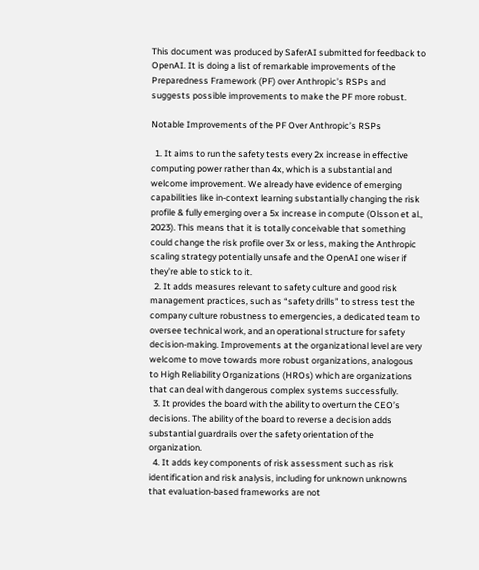This document was produced by SaferAI submitted for feedback to OpenAI. It is doing a list of remarkable improvements of the Preparedness Framework (PF) over Anthropic’s RSPs and suggests possible improvements to make the PF more robust.

Notable Improvements of the PF Over Anthropic’s RSPs

  1. It aims to run the safety tests every 2x increase in effective computing power rather than 4x, which is a substantial and welcome improvement. We already have evidence of emerging capabilities like in-context learning substantially changing the risk profile & fully emerging over a 5x increase in compute (Olsson et al., 2023). This means that it is totally conceivable that something could change the risk profile over 3x or less, making the Anthropic scaling strategy potentially unsafe and the OpenAI one wiser if they’re able to stick to it.
  2. It adds measures relevant to safety culture and good risk management practices, such as “safety drills” to stress test the company culture robustness to emergencies, a dedicated team to oversee technical work, and an operational structure for safety decision-making. Improvements at the organizational level are very welcome to move towards more robust organizations, analogous to High Reliability Organizations (HROs) which are organizations that can deal with dangerous complex systems successfully.
  3. It provides the board with the ability to overturn the CEO’s decisions. The ability of the board to reverse a decision adds substantial guardrails over the safety orientation of the organization.
  4. It adds key components of risk assessment such as risk identification and risk analysis, including for unknown unknowns that evaluation-based frameworks are not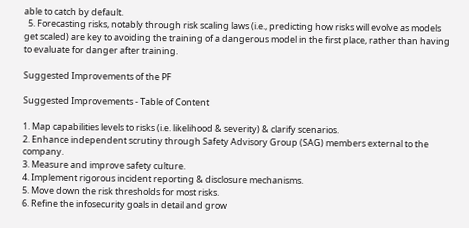able to catch by default.
  5. Forecasting risks, notably through risk scaling laws (i.e., predicting how risks will evolve as models get scaled) are key to avoiding the training of a dangerous model in the first place, rather than having to evaluate for danger after training.

Suggested Improvements of the PF

Suggested Improvements - Table of Content

1. Map capabilities levels to risks (i.e. likelihood & severity) & clarify scenarios.
2. Enhance independent scrutiny through Safety Advisory Group (SAG) members external to the company.
3. Measure and improve safety culture.
4. Implement rigorous incident reporting & disclosure mechanisms.
5. Move down the risk thresholds for most risks.
6. Refine the infosecurity goals in detail and grow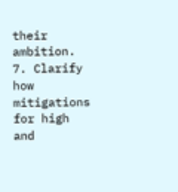their ambition.
7. Clarify how mitigations for high and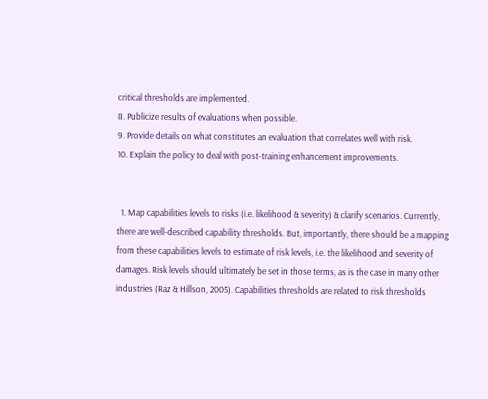critical thresholds are implemented.
8. Publicize results of evaluations when possible.
9. Provide details on what constitutes an evaluation that correlates well with risk.
10. Explain the policy to deal with post-training enhancement improvements.


  1. Map capabilities levels to risks (i.e. likelihood & severity) & clarify scenarios. Currently, there are well-described capability thresholds. But, importantly, there should be a mapping from these capabilities levels to estimate of risk levels, i.e. the likelihood and severity of damages. Risk levels should ultimately be set in those terms, as is the case in many other industries (Raz & Hillson, 2005). Capabilities thresholds are related to risk thresholds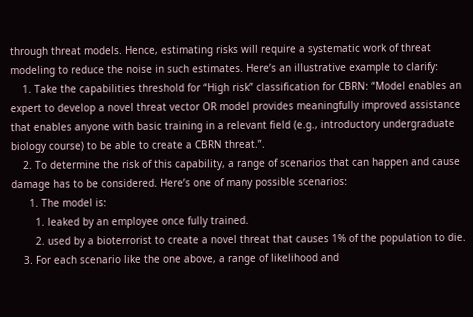through threat models. Hence, estimating risks will require a systematic work of threat modeling to reduce the noise in such estimates. Here’s an illustrative example to clarify:
    1. Take the capabilities threshold for “High risk” classification for CBRN: “Model enables an expert to develop a novel threat vector OR model provides meaningfully improved assistance that enables anyone with basic training in a relevant field (e.g., introductory undergraduate biology course) to be able to create a CBRN threat.”.
    2. To determine the risk of this capability, a range of scenarios that can happen and cause damage has to be considered. Here’s one of many possible scenarios:
      1. The model is:
        1. leaked by an employee once fully trained.
        2. used by a bioterrorist to create a novel threat that causes 1% of the population to die.
    3. For each scenario like the one above, a range of likelihood and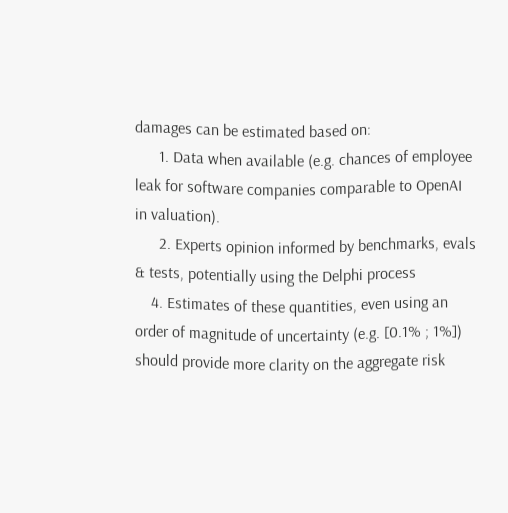damages can be estimated based on:
      1. Data when available (e.g. chances of employee leak for software companies comparable to OpenAI in valuation).
      2. Experts opinion informed by benchmarks, evals & tests, potentially using the Delphi process
    4. Estimates of these quantities, even using an order of magnitude of uncertainty (e.g. [0.1% ; 1%]) should provide more clarity on the aggregate risk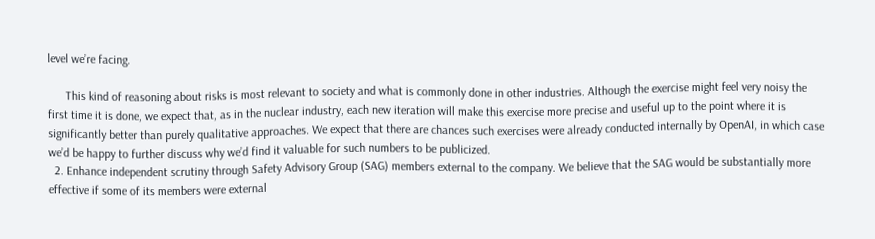level we’re facing.

      This kind of reasoning about risks is most relevant to society and what is commonly done in other industries. Although the exercise might feel very noisy the first time it is done, we expect that, as in the nuclear industry, each new iteration will make this exercise more precise and useful up to the point where it is significantly better than purely qualitative approaches. We expect that there are chances such exercises were already conducted internally by OpenAI, in which case we’d be happy to further discuss why we’d find it valuable for such numbers to be publicized.
  2. Enhance independent scrutiny through Safety Advisory Group (SAG) members external to the company. We believe that the SAG would be substantially more effective if some of its members were external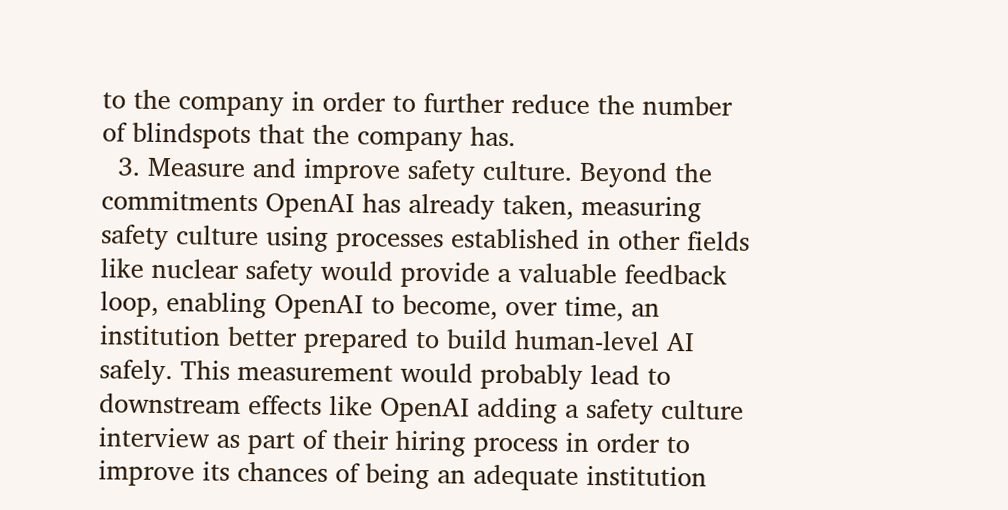to the company in order to further reduce the number of blindspots that the company has.
  3. Measure and improve safety culture. Beyond the commitments OpenAI has already taken, measuring safety culture using processes established in other fields like nuclear safety would provide a valuable feedback loop, enabling OpenAI to become, over time, an institution better prepared to build human-level AI safely. This measurement would probably lead to downstream effects like OpenAI adding a safety culture interview as part of their hiring process in order to improve its chances of being an adequate institution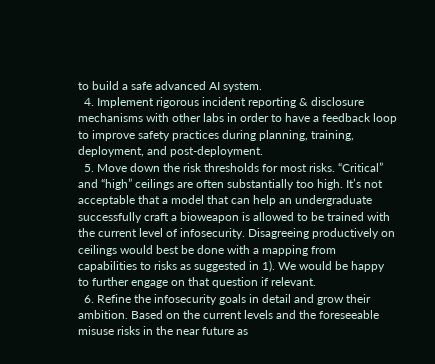to build a safe advanced AI system.
  4. Implement rigorous incident reporting & disclosure mechanisms with other labs in order to have a feedback loop to improve safety practices during planning, training, deployment, and post-deployment.
  5. Move down the risk thresholds for most risks. “Critical” and “high” ceilings are often substantially too high. It’s not acceptable that a model that can help an undergraduate successfully craft a bioweapon is allowed to be trained with the current level of infosecurity. Disagreeing productively on ceilings would best be done with a mapping from capabilities to risks as suggested in 1). We would be happy to further engage on that question if relevant.
  6. Refine the infosecurity goals in detail and grow their ambition. Based on the current levels and the foreseeable misuse risks in the near future as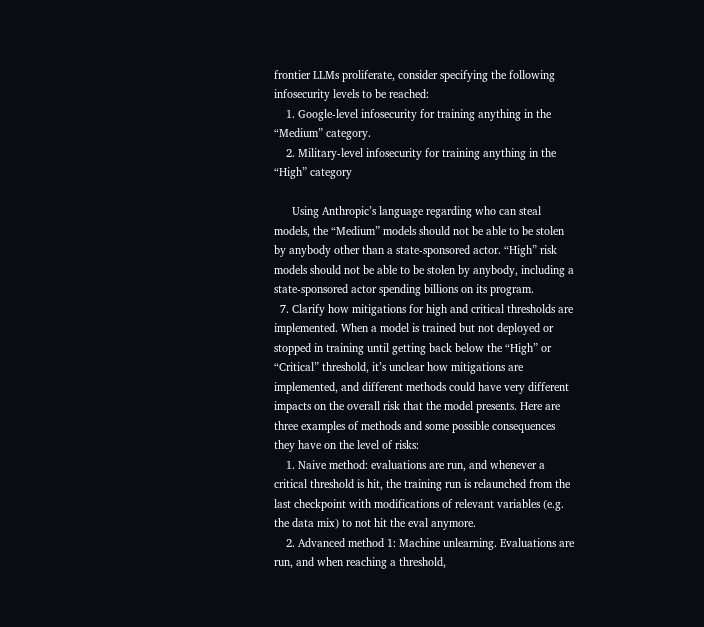frontier LLMs proliferate, consider specifying the following infosecurity levels to be reached:
    1. Google-level infosecurity for training anything in the “Medium” category.
    2. Military-level infosecurity for training anything in the “High” category

      Using Anthropic’s language regarding who can steal models, the “Medium” models should not be able to be stolen by anybody other than a state-sponsored actor. “High” risk models should not be able to be stolen by anybody, including a state-sponsored actor spending billions on its program.
  7. Clarify how mitigations for high and critical thresholds are implemented. When a model is trained but not deployed or stopped in training until getting back below the “High” or “Critical” threshold, it’s unclear how mitigations are implemented, and different methods could have very different impacts on the overall risk that the model presents. Here are three examples of methods and some possible consequences they have on the level of risks:
    1. Naive method: evaluations are run, and whenever a critical threshold is hit, the training run is relaunched from the last checkpoint with modifications of relevant variables (e.g. the data mix) to not hit the eval anymore.
    2. Advanced method 1: Machine unlearning. Evaluations are run, and when reaching a threshold,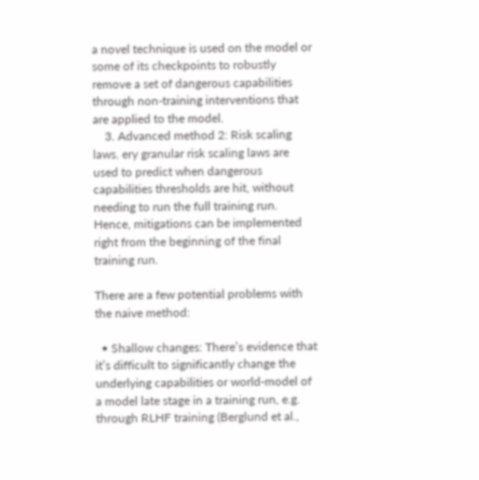a novel technique is used on the model or some of its checkpoints to robustly remove a set of dangerous capabilities through non-training interventions that are applied to the model.
    3. Advanced method 2: Risk scaling laws. ery granular risk scaling laws are used to predict when dangerous capabilities thresholds are hit, without needing to run the full training run. Hence, mitigations can be implemented right from the beginning of the final training run.

There are a few potential problems with the naive method:

  • Shallow changes: There’s evidence that it’s difficult to significantly change the underlying capabilities or world-model of a model late stage in a training run, e.g. through RLHF training (Berglund et al.,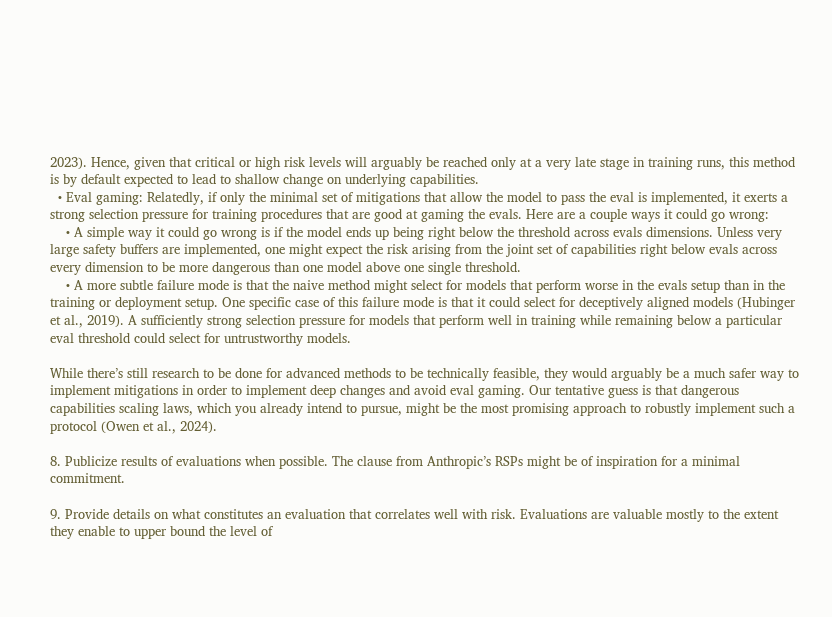2023). Hence, given that critical or high risk levels will arguably be reached only at a very late stage in training runs, this method is by default expected to lead to shallow change on underlying capabilities.
  • Eval gaming: Relatedly, if only the minimal set of mitigations that allow the model to pass the eval is implemented, it exerts a strong selection pressure for training procedures that are good at gaming the evals. Here are a couple ways it could go wrong:
    • A simple way it could go wrong is if the model ends up being right below the threshold across evals dimensions. Unless very large safety buffers are implemented, one might expect the risk arising from the joint set of capabilities right below evals across every dimension to be more dangerous than one model above one single threshold.
    • A more subtle failure mode is that the naive method might select for models that perform worse in the evals setup than in the training or deployment setup. One specific case of this failure mode is that it could select for deceptively aligned models (Hubinger et al., 2019). A sufficiently strong selection pressure for models that perform well in training while remaining below a particular eval threshold could select for untrustworthy models.

While there’s still research to be done for advanced methods to be technically feasible, they would arguably be a much safer way to implement mitigations in order to implement deep changes and avoid eval gaming. Our tentative guess is that dangerous capabilities scaling laws, which you already intend to pursue, might be the most promising approach to robustly implement such a protocol (Owen et al., 2024).

8. Publicize results of evaluations when possible. The clause from Anthropic’s RSPs might be of inspiration for a minimal commitment.

9. Provide details on what constitutes an evaluation that correlates well with risk. Evaluations are valuable mostly to the extent they enable to upper bound the level of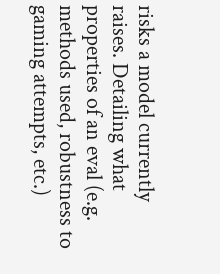risks a model currently raises. Detailing what properties of an eval (e.g. methods used, robustness to gaming attempts, etc.)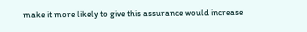make it more likely to give this assurance would increase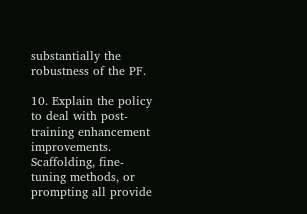substantially the robustness of the PF.

10. Explain the policy to deal with post-training enhancement improvements. Scaffolding, fine-tuning methods, or prompting all provide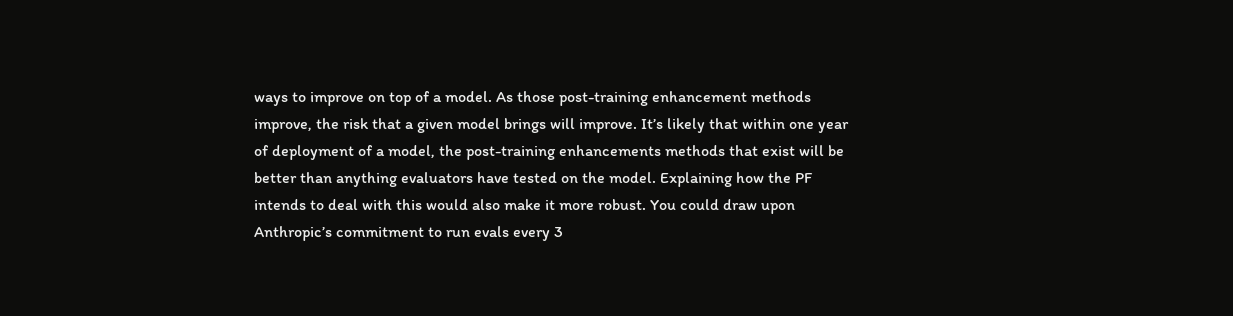ways to improve on top of a model. As those post-training enhancement methods improve, the risk that a given model brings will improve. It’s likely that within one year of deployment of a model, the post-training enhancements methods that exist will be better than anything evaluators have tested on the model. Explaining how the PF intends to deal with this would also make it more robust. You could draw upon Anthropic’s commitment to run evals every 3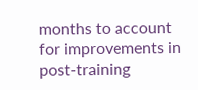months to account for improvements in post-training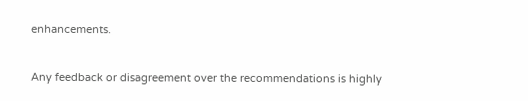enhancements.


Any feedback or disagreement over the recommendations is highly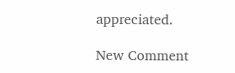appreciated.

New Comment